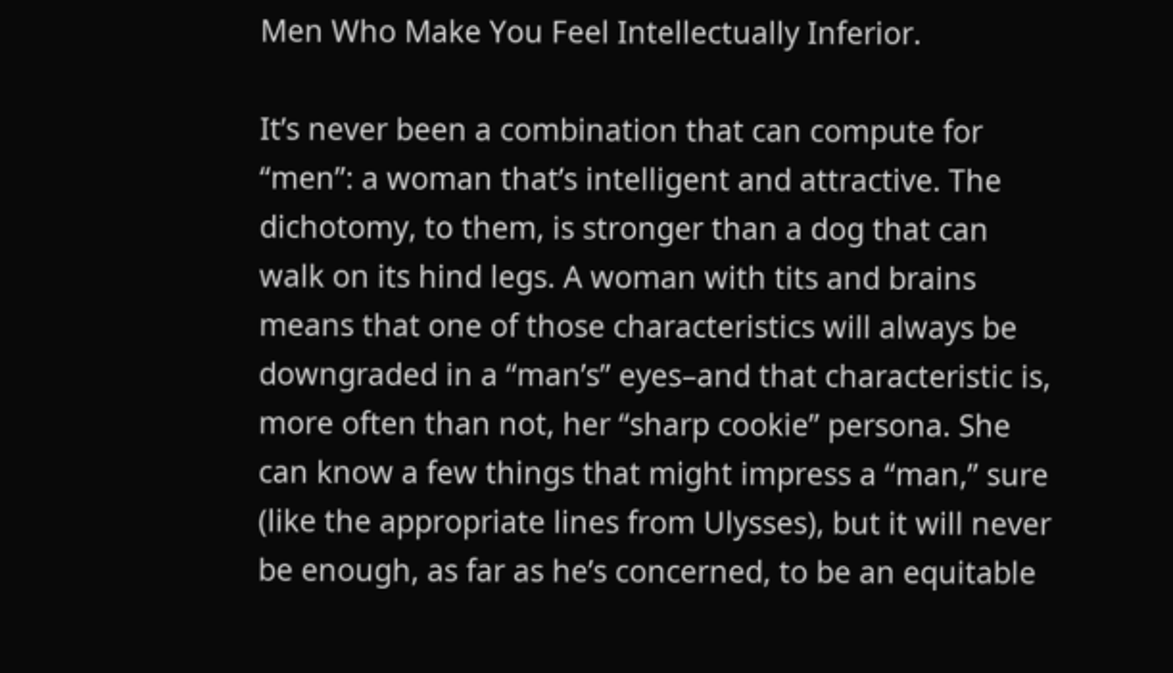Men Who Make You Feel Intellectually Inferior.

It’s never been a combination that can compute for “men”: a woman that’s intelligent and attractive. The dichotomy, to them, is stronger than a dog that can walk on its hind legs. A woman with tits and brains means that one of those characteristics will always be downgraded in a “man’s” eyes–and that characteristic is, more often than not, her “sharp cookie” persona. She can know a few things that might impress a “man,” sure (like the appropriate lines from Ulysses), but it will never be enough, as far as he’s concerned, to be an equitable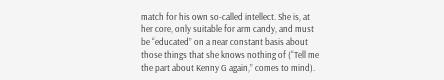match for his own so-called intellect. She is, at her core, only suitable for arm candy, and must be “educated” on a near constant basis about those things that she knows nothing of (“Tell me the part about Kenny G again,” comes to mind).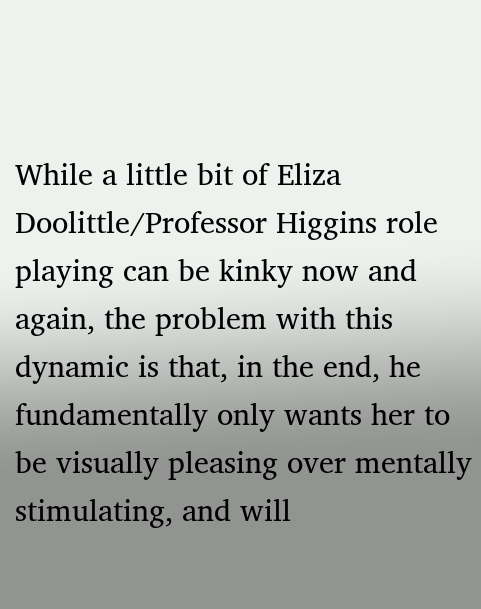While a little bit of Eliza Doolittle/Professor Higgins role playing can be kinky now and again, the problem with this dynamic is that, in the end, he fundamentally only wants her to be visually pleasing over mentally stimulating, and will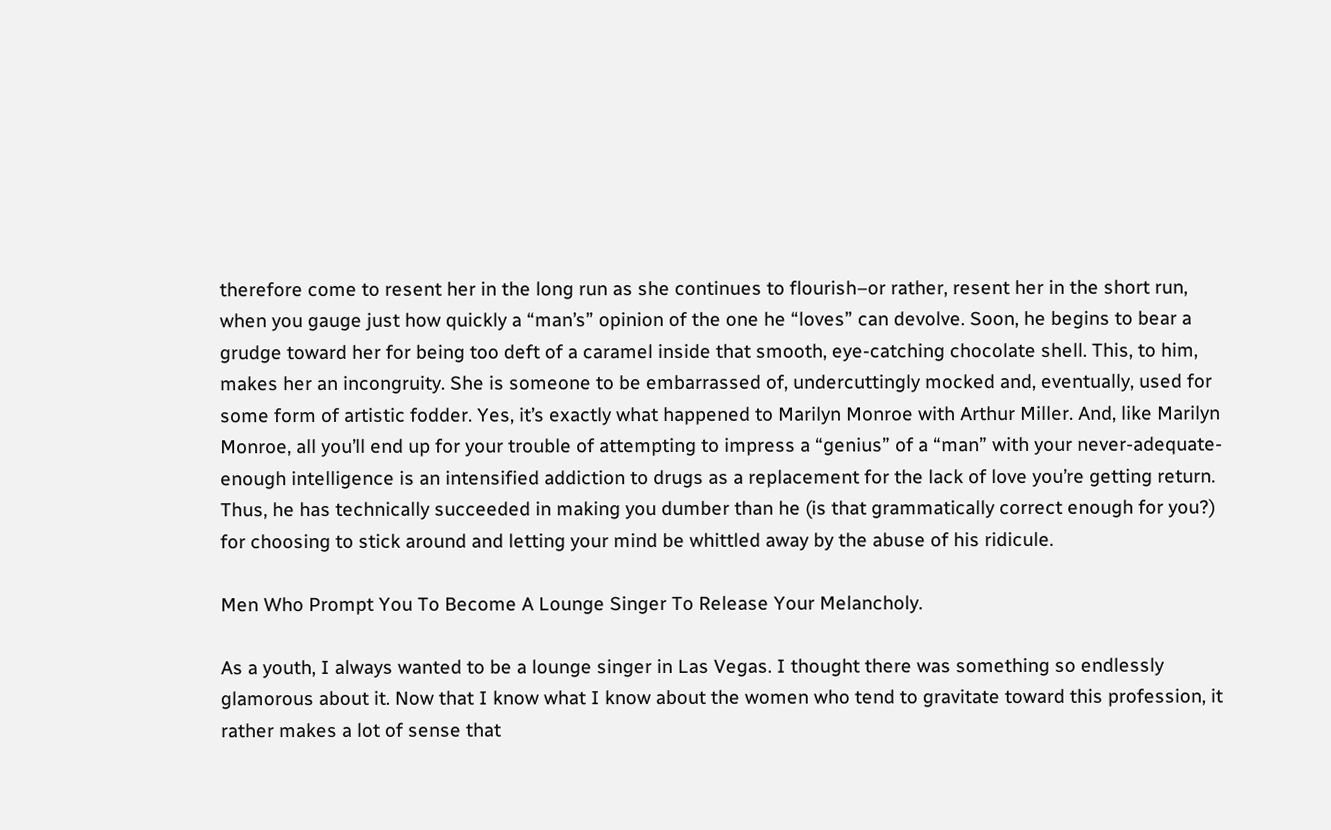therefore come to resent her in the long run as she continues to flourish–or rather, resent her in the short run, when you gauge just how quickly a “man’s” opinion of the one he “loves” can devolve. Soon, he begins to bear a grudge toward her for being too deft of a caramel inside that smooth, eye-catching chocolate shell. This, to him, makes her an incongruity. She is someone to be embarrassed of, undercuttingly mocked and, eventually, used for some form of artistic fodder. Yes, it’s exactly what happened to Marilyn Monroe with Arthur Miller. And, like Marilyn Monroe, all you’ll end up for your trouble of attempting to impress a “genius” of a “man” with your never-adequate-enough intelligence is an intensified addiction to drugs as a replacement for the lack of love you’re getting return. Thus, he has technically succeeded in making you dumber than he (is that grammatically correct enough for you?) for choosing to stick around and letting your mind be whittled away by the abuse of his ridicule.

Men Who Prompt You To Become A Lounge Singer To Release Your Melancholy.

As a youth, I always wanted to be a lounge singer in Las Vegas. I thought there was something so endlessly glamorous about it. Now that I know what I know about the women who tend to gravitate toward this profession, it rather makes a lot of sense that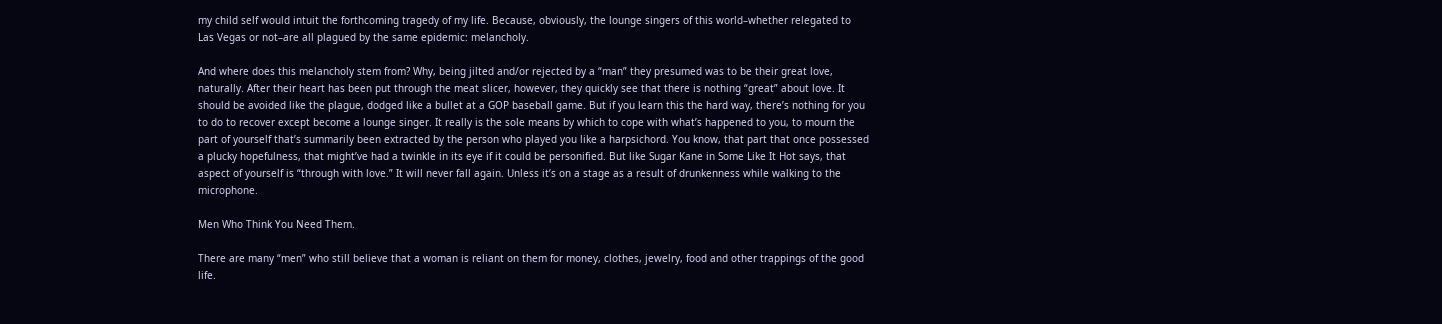my child self would intuit the forthcoming tragedy of my life. Because, obviously, the lounge singers of this world–whether relegated to Las Vegas or not–are all plagued by the same epidemic: melancholy.

And where does this melancholy stem from? Why, being jilted and/or rejected by a “man” they presumed was to be their great love, naturally. After their heart has been put through the meat slicer, however, they quickly see that there is nothing “great” about love. It should be avoided like the plague, dodged like a bullet at a GOP baseball game. But if you learn this the hard way, there’s nothing for you to do to recover except become a lounge singer. It really is the sole means by which to cope with what’s happened to you, to mourn the part of yourself that’s summarily been extracted by the person who played you like a harpsichord. You know, that part that once possessed a plucky hopefulness, that might’ve had a twinkle in its eye if it could be personified. But like Sugar Kane in Some Like It Hot says, that aspect of yourself is “through with love.” It will never fall again. Unless it’s on a stage as a result of drunkenness while walking to the microphone.

Men Who Think You Need Them.

There are many “men” who still believe that a woman is reliant on them for money, clothes, jewelry, food and other trappings of the good life.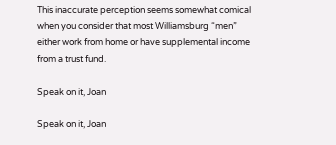This inaccurate perception seems somewhat comical when you consider that most Williamsburg “men” either work from home or have supplemental income from a trust fund.

Speak on it, Joan

Speak on it, Joan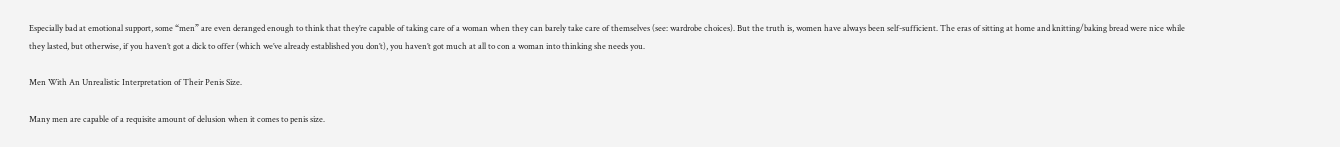Especially bad at emotional support, some “men” are even deranged enough to think that they’re capable of taking care of a woman when they can barely take care of themselves (see: wardrobe choices). But the truth is, women have always been self-sufficient. The eras of sitting at home and knitting/baking bread were nice while they lasted, but otherwise, if you haven’t got a dick to offer (which we’ve already established you don’t), you haven’t got much at all to con a woman into thinking she needs you.

Men With An Unrealistic Interpretation of Their Penis Size.

Many men are capable of a requisite amount of delusion when it comes to penis size.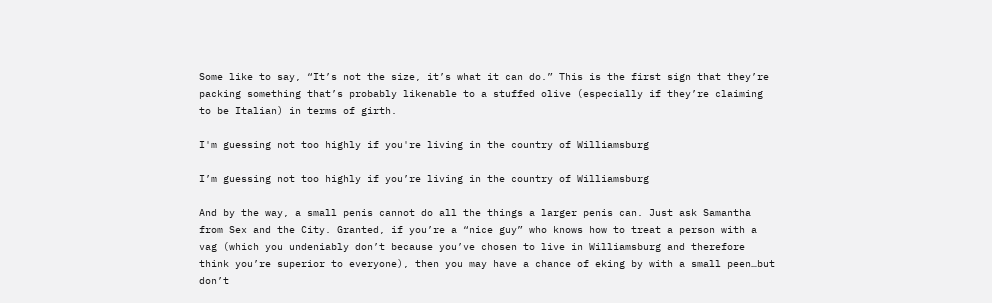Some like to say, “It’s not the size, it’s what it can do.” This is the first sign that they’re packing something that’s probably likenable to a stuffed olive (especially if they’re claiming to be Italian) in terms of girth.

I'm guessing not too highly if you're living in the country of Williamsburg

I’m guessing not too highly if you’re living in the country of Williamsburg

And by the way, a small penis cannot do all the things a larger penis can. Just ask Samantha from Sex and the City. Granted, if you’re a “nice guy” who knows how to treat a person with a vag (which you undeniably don’t because you’ve chosen to live in Williamsburg and therefore think you’re superior to everyone), then you may have a chance of eking by with a small peen…but don’t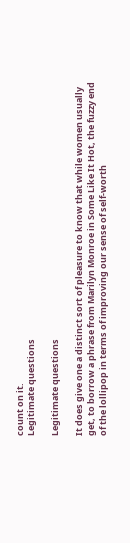count on it.
Legitimate questions

Legitimate questions

It does give one a distinct sort of pleasure to know that while women usually get, to borrow a phrase from Marilyn Monroe in Some Like It Hot, the fuzzy end of the lollipop in terms of improving our sense of self-worth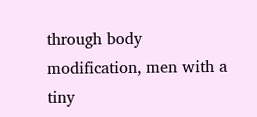through body modification, men with a tiny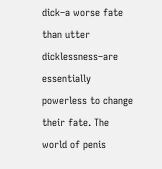dick–a worse fate than utter dicklessness–are essentially powerless to change their fate. The world of penis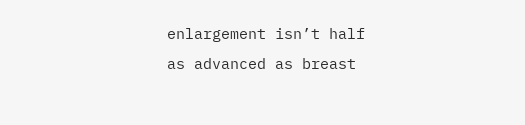enlargement isn’t half as advanced as breast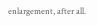enlargement, after all.